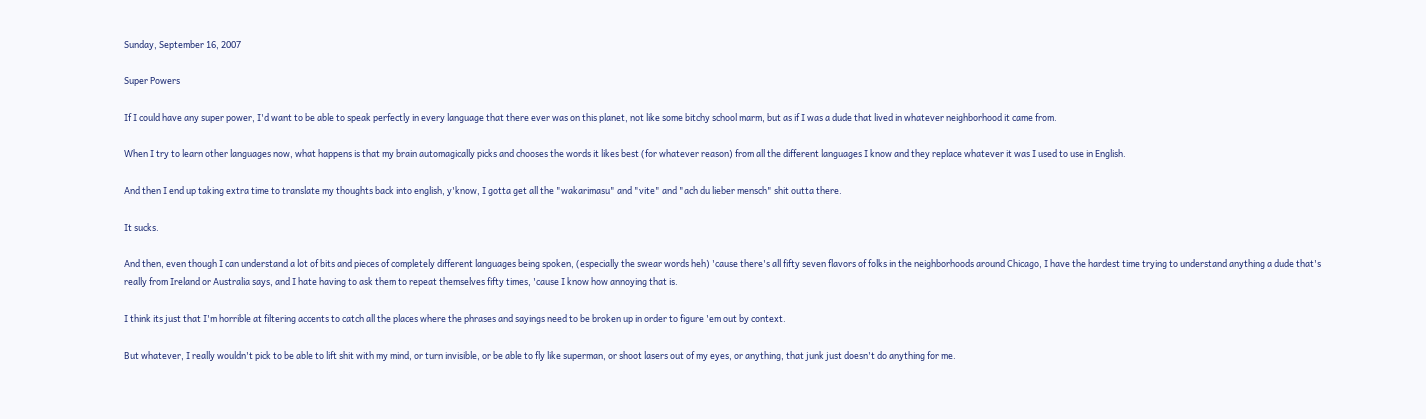Sunday, September 16, 2007

Super Powers

If I could have any super power, I'd want to be able to speak perfectly in every language that there ever was on this planet, not like some bitchy school marm, but as if I was a dude that lived in whatever neighborhood it came from.

When I try to learn other languages now, what happens is that my brain automagically picks and chooses the words it likes best (for whatever reason) from all the different languages I know and they replace whatever it was I used to use in English.

And then I end up taking extra time to translate my thoughts back into english, y'know, I gotta get all the "wakarimasu" and "vite" and "ach du lieber mensch" shit outta there.

It sucks.

And then, even though I can understand a lot of bits and pieces of completely different languages being spoken, (especially the swear words heh) 'cause there's all fifty seven flavors of folks in the neighborhoods around Chicago, I have the hardest time trying to understand anything a dude that's really from Ireland or Australia says, and I hate having to ask them to repeat themselves fifty times, 'cause I know how annoying that is.

I think its just that I'm horrible at filtering accents to catch all the places where the phrases and sayings need to be broken up in order to figure 'em out by context.

But whatever, I really wouldn't pick to be able to lift shit with my mind, or turn invisible, or be able to fly like superman, or shoot lasers out of my eyes, or anything, that junk just doesn't do anything for me.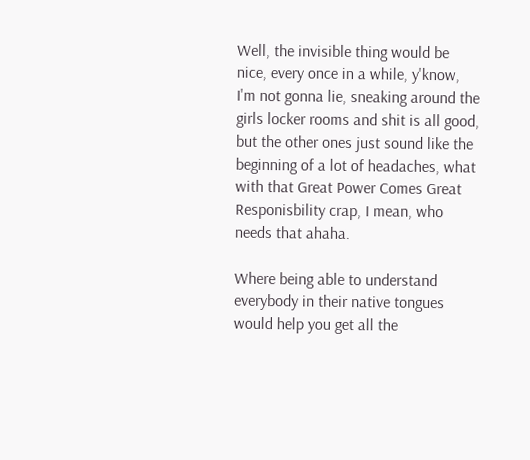Well, the invisible thing would be nice, every once in a while, y'know, I'm not gonna lie, sneaking around the girls locker rooms and shit is all good, but the other ones just sound like the beginning of a lot of headaches, what with that Great Power Comes Great Responisbility crap, I mean, who needs that ahaha.

Where being able to understand everybody in their native tongues would help you get all the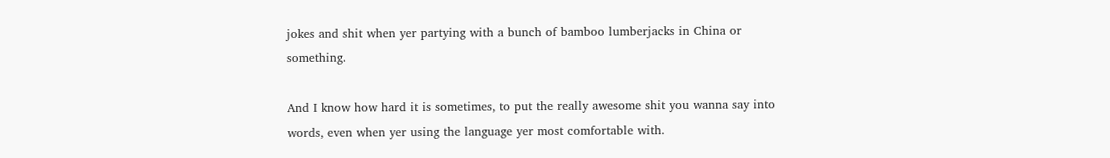jokes and shit when yer partying with a bunch of bamboo lumberjacks in China or something.

And I know how hard it is sometimes, to put the really awesome shit you wanna say into words, even when yer using the language yer most comfortable with.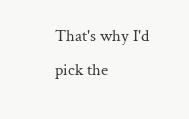That's why I'd pick the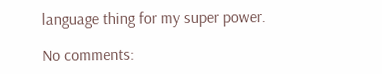language thing for my super power.

No comments: